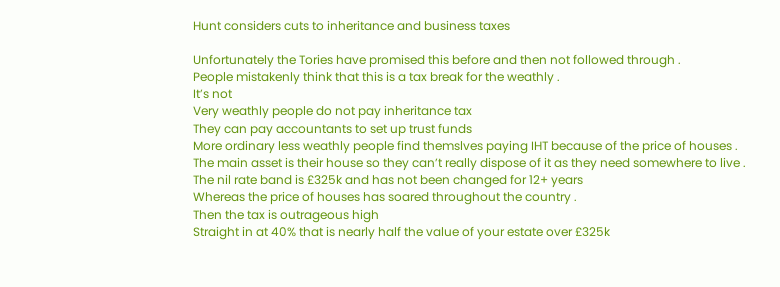Hunt considers cuts to inheritance and business taxes

Unfortunately the Tories have promised this before and then not followed through .
People mistakenly think that this is a tax break for the weathly .
It’s not
Very weathly people do not pay inheritance tax
They can pay accountants to set up trust funds
More ordinary less weathly people find themslves paying IHT because of the price of houses .
The main asset is their house so they can’t really dispose of it as they need somewhere to live .
The nil rate band is £325k and has not been changed for 12+ years
Whereas the price of houses has soared throughout the country .
Then the tax is outrageous high
Straight in at 40% that is nearly half the value of your estate over £325k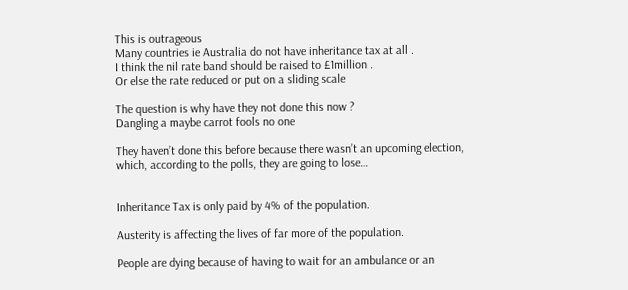This is outrageous
Many countries ie Australia do not have inheritance tax at all .
I think the nil rate band should be raised to £1million .
Or else the rate reduced or put on a sliding scale

The question is why have they not done this now ?
Dangling a maybe carrot fools no one

They haven’t done this before because there wasn’t an upcoming election, which, according to the polls, they are going to lose…


Inheritance Tax is only paid by 4% of the population.

Austerity is affecting the lives of far more of the population.

People are dying because of having to wait for an ambulance or an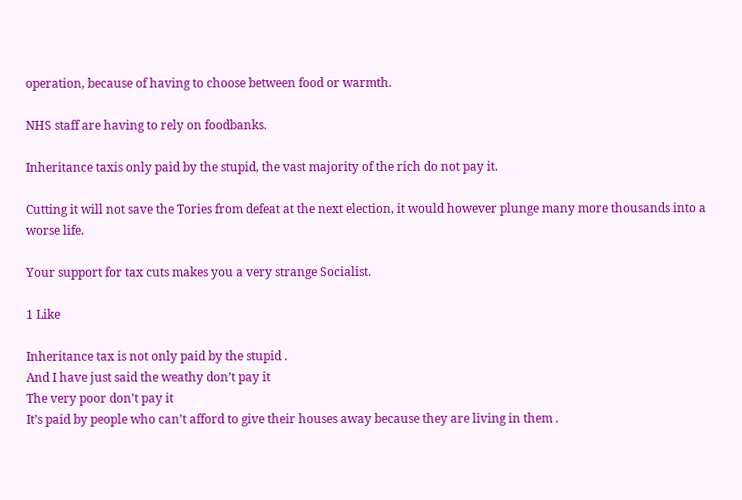operation, because of having to choose between food or warmth.

NHS staff are having to rely on foodbanks.

Inheritance taxis only paid by the stupid, the vast majority of the rich do not pay it.

Cutting it will not save the Tories from defeat at the next election, it would however plunge many more thousands into a worse life.

Your support for tax cuts makes you a very strange Socialist.

1 Like

Inheritance tax is not only paid by the stupid .
And I have just said the weathy don’t pay it
The very poor don’t pay it
It’s paid by people who can’t afford to give their houses away because they are living in them .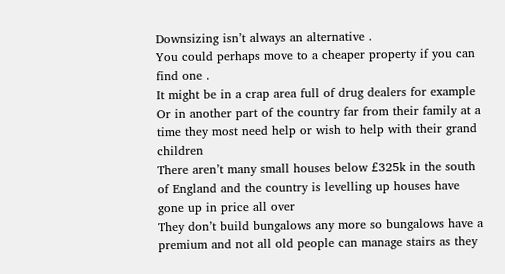Downsizing isn’t always an alternative .
You could perhaps move to a cheaper property if you can find one .
It might be in a crap area full of drug dealers for example
Or in another part of the country far from their family at a time they most need help or wish to help with their grand children
There aren’t many small houses below £325k in the south of England and the country is levelling up houses have gone up in price all over
They don’t build bungalows any more so bungalows have a premium and not all old people can manage stairs as they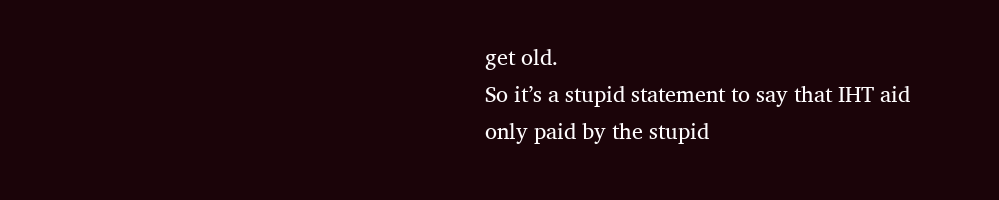get old.
So it’s a stupid statement to say that IHT aid only paid by the stupid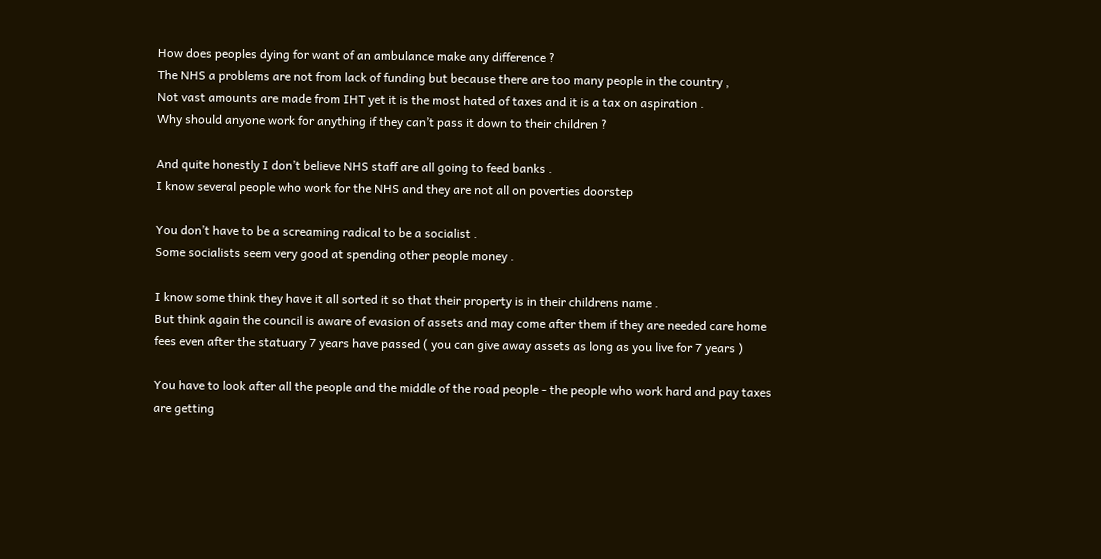How does peoples dying for want of an ambulance make any difference ?
The NHS a problems are not from lack of funding but because there are too many people in the country ,
Not vast amounts are made from IHT yet it is the most hated of taxes and it is a tax on aspiration .
Why should anyone work for anything if they can’t pass it down to their children ?

And quite honestly I don’t believe NHS staff are all going to feed banks .
I know several people who work for the NHS and they are not all on poverties doorstep

You don’t have to be a screaming radical to be a socialist .
Some socialists seem very good at spending other people money .

I know some think they have it all sorted it so that their property is in their childrens name .
But think again the council is aware of evasion of assets and may come after them if they are needed care home fees even after the statuary 7 years have passed ( you can give away assets as long as you live for 7 years )

You have to look after all the people and the middle of the road people - the people who work hard and pay taxes are getting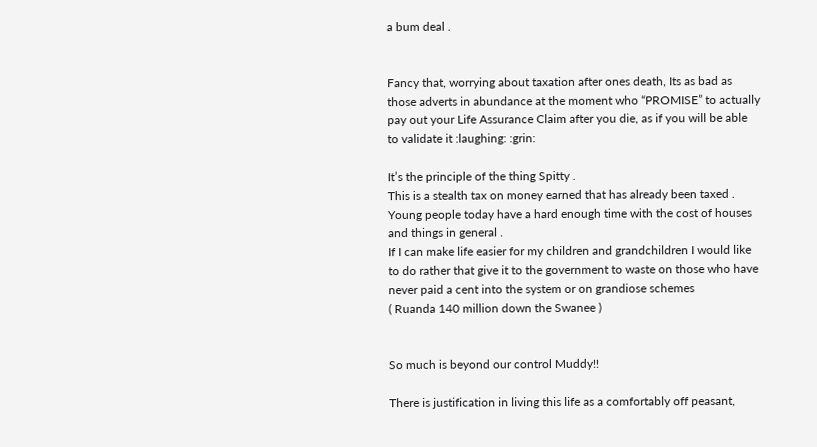a bum deal .


Fancy that, worrying about taxation after ones death, Its as bad as those adverts in abundance at the moment who “PROMISE” to actually pay out your Life Assurance Claim after you die, as if you will be able to validate it :laughing: :grin:

It’s the principle of the thing Spitty .
This is a stealth tax on money earned that has already been taxed .
Young people today have a hard enough time with the cost of houses and things in general .
If I can make life easier for my children and grandchildren I would like to do rather that give it to the government to waste on those who have never paid a cent into the system or on grandiose schemes
( Ruanda 140 million down the Swanee )


So much is beyond our control Muddy!!

There is justification in living this life as a comfortably off peasant,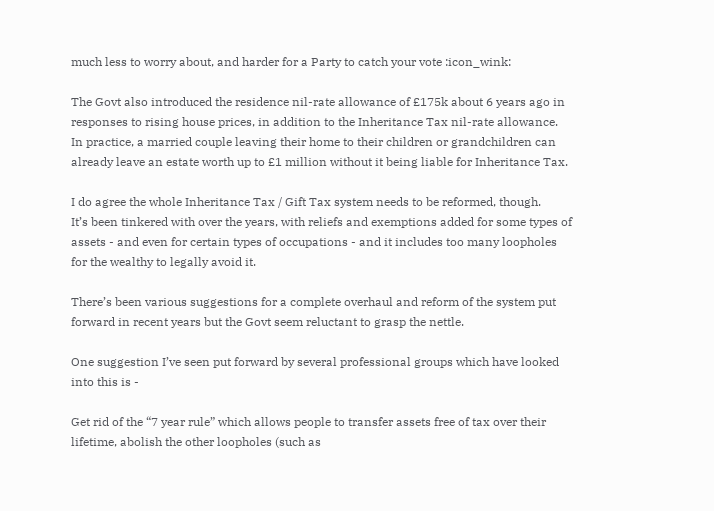much less to worry about, and harder for a Party to catch your vote :icon_wink:

The Govt also introduced the residence nil-rate allowance of £175k about 6 years ago in responses to rising house prices, in addition to the Inheritance Tax nil-rate allowance.
In practice, a married couple leaving their home to their children or grandchildren can already leave an estate worth up to £1 million without it being liable for Inheritance Tax.

I do agree the whole Inheritance Tax / Gift Tax system needs to be reformed, though.
It’s been tinkered with over the years, with reliefs and exemptions added for some types of assets - and even for certain types of occupations - and it includes too many loopholes for the wealthy to legally avoid it.

There’s been various suggestions for a complete overhaul and reform of the system put forward in recent years but the Govt seem reluctant to grasp the nettle.

One suggestion I’ve seen put forward by several professional groups which have looked into this is -

Get rid of the “7 year rule” which allows people to transfer assets free of tax over their lifetime, abolish the other loopholes (such as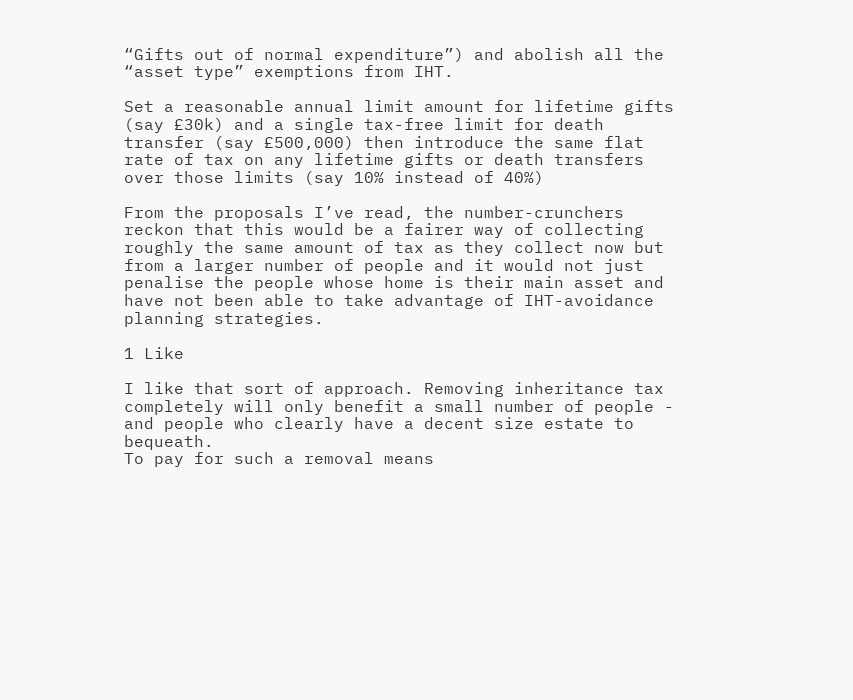“Gifts out of normal expenditure”) and abolish all the “asset type” exemptions from IHT.

Set a reasonable annual limit amount for lifetime gifts (say £30k) and a single tax-free limit for death transfer (say £500,000) then introduce the same flat rate of tax on any lifetime gifts or death transfers over those limits (say 10% instead of 40%)

From the proposals I’ve read, the number-crunchers reckon that this would be a fairer way of collecting roughly the same amount of tax as they collect now but from a larger number of people and it would not just penalise the people whose home is their main asset and have not been able to take advantage of IHT-avoidance planning strategies.

1 Like

I like that sort of approach. Removing inheritance tax completely will only benefit a small number of people - and people who clearly have a decent size estate to bequeath.
To pay for such a removal means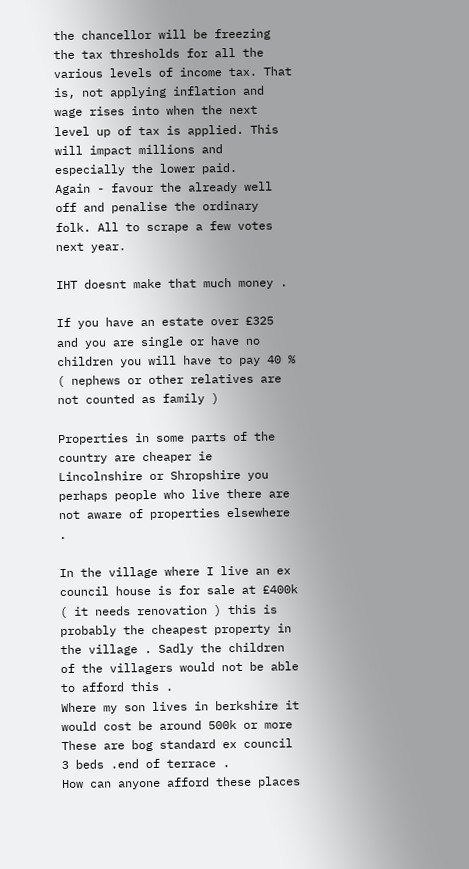the chancellor will be freezing the tax thresholds for all the various levels of income tax. That is, not applying inflation and wage rises into when the next level up of tax is applied. This will impact millions and especially the lower paid.
Again - favour the already well off and penalise the ordinary folk. All to scrape a few votes next year.

IHT doesnt make that much money .

If you have an estate over £325 and you are single or have no children you will have to pay 40 %
( nephews or other relatives are not counted as family )

Properties in some parts of the country are cheaper ie Lincolnshire or Shropshire you perhaps people who live there are not aware of properties elsewhere .

In the village where I live an ex council house is for sale at £400k ( it needs renovation ) this is probably the cheapest property in the village . Sadly the children of the villagers would not be able to afford this .
Where my son lives in berkshire it would cost be around 500k or more
These are bog standard ex council 3 beds .end of terrace .
How can anyone afford these places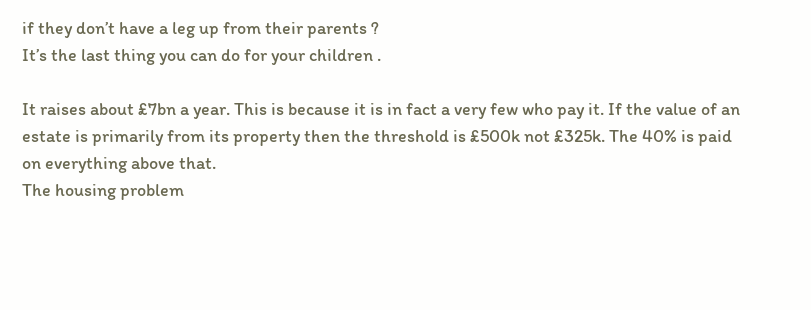if they don’t have a leg up from their parents ?
It’s the last thing you can do for your children .

It raises about £7bn a year. This is because it is in fact a very few who pay it. If the value of an estate is primarily from its property then the threshold is £500k not £325k. The 40% is paid on everything above that.
The housing problem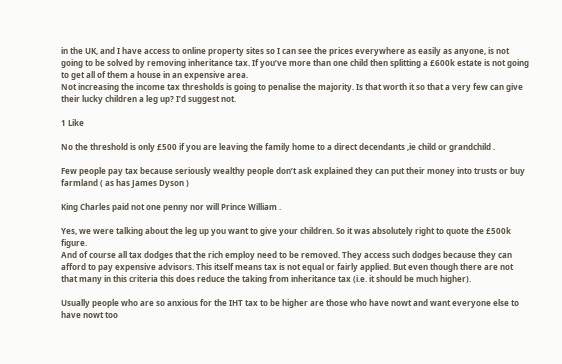in the UK, and I have access to online property sites so I can see the prices everywhere as easily as anyone, is not going to be solved by removing inheritance tax. If you’ve more than one child then splitting a £600k estate is not going to get all of them a house in an expensive area.
Not increasing the income tax thresholds is going to penalise the majority. Is that worth it so that a very few can give their lucky children a leg up? I’d suggest not.

1 Like

No the threshold is only £500 if you are leaving the family home to a direct decendants ,ie child or grandchild .

Few people pay tax because seriously wealthy people don’t ask explained they can put their money into trusts or buy farmland ( as has James Dyson )

King Charles paid not one penny nor will Prince William .

Yes, we were talking about the leg up you want to give your children. So it was absolutely right to quote the £500k figure.
And of course all tax dodges that the rich employ need to be removed. They access such dodges because they can afford to pay expensive advisors. This itself means tax is not equal or fairly applied. But even though there are not that many in this criteria this does reduce the taking from inheritance tax (i.e. it should be much higher).

Usually people who are so anxious for the IHT tax to be higher are those who have nowt and want everyone else to have nowt too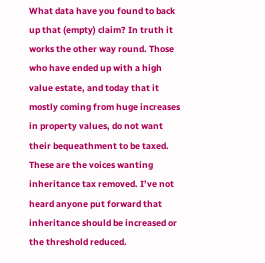What data have you found to back up that (empty) claim? In truth it works the other way round. Those who have ended up with a high value estate, and today that it mostly coming from huge increases in property values, do not want their bequeathment to be taxed. These are the voices wanting inheritance tax removed. I’ve not heard anyone put forward that inheritance should be increased or the threshold reduced.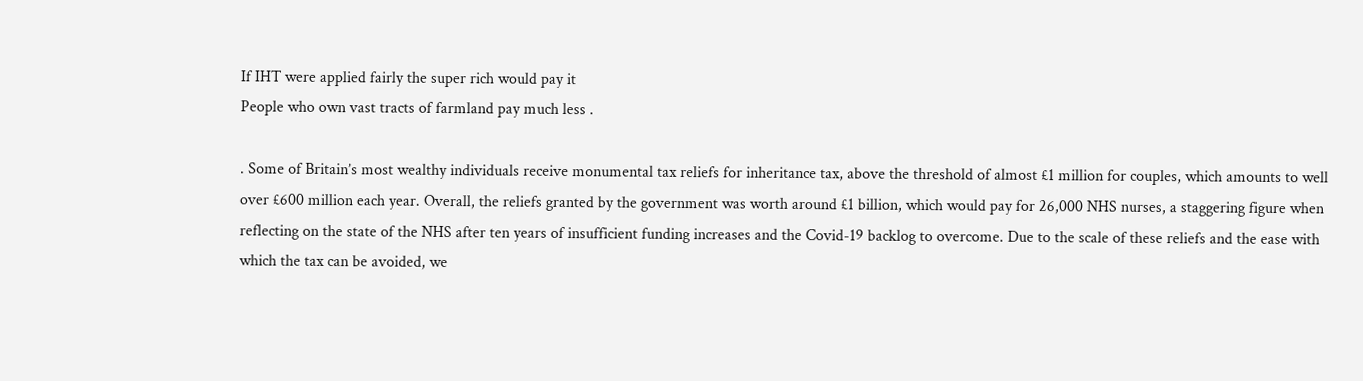If IHT were applied fairly the super rich would pay it
People who own vast tracts of farmland pay much less .

. Some of Britain’s most wealthy individuals receive monumental tax reliefs for inheritance tax, above the threshold of almost £1 million for couples, which amounts to well over £600 million each year. Overall, the reliefs granted by the government was worth around £1 billion, which would pay for 26,000 NHS nurses, a staggering figure when reflecting on the state of the NHS after ten years of insufficient funding increases and the Covid-19 backlog to overcome. Due to the scale of these reliefs and the ease with which the tax can be avoided, we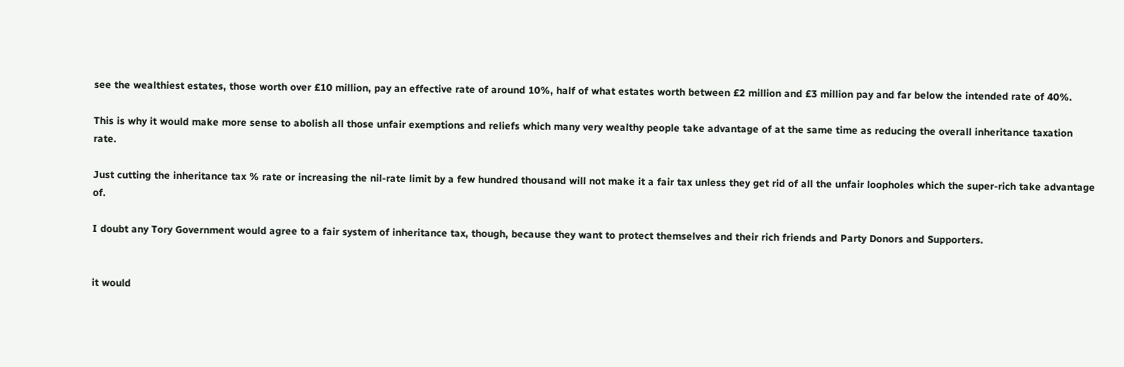see the wealthiest estates, those worth over £10 million, pay an effective rate of around 10%, half of what estates worth between £2 million and £3 million pay and far below the intended rate of 40%.

This is why it would make more sense to abolish all those unfair exemptions and reliefs which many very wealthy people take advantage of at the same time as reducing the overall inheritance taxation rate.

Just cutting the inheritance tax % rate or increasing the nil-rate limit by a few hundred thousand will not make it a fair tax unless they get rid of all the unfair loopholes which the super-rich take advantage of.

I doubt any Tory Government would agree to a fair system of inheritance tax, though, because they want to protect themselves and their rich friends and Party Donors and Supporters.


it would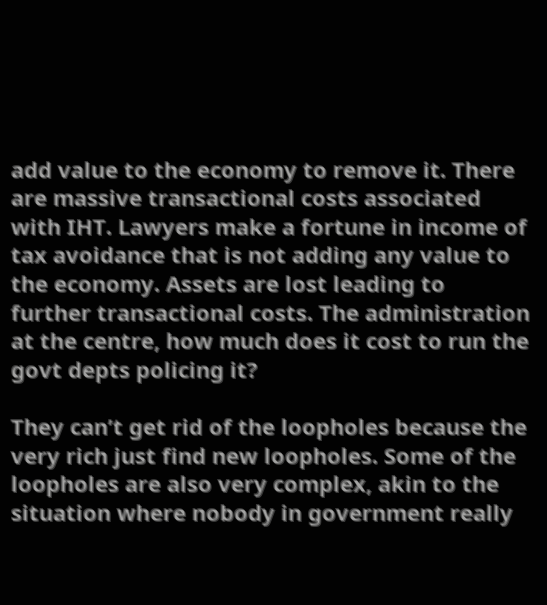add value to the economy to remove it. There are massive transactional costs associated with IHT. Lawyers make a fortune in income of tax avoidance that is not adding any value to the economy. Assets are lost leading to further transactional costs. The administration at the centre, how much does it cost to run the govt depts policing it?

They can’t get rid of the loopholes because the very rich just find new loopholes. Some of the loopholes are also very complex, akin to the situation where nobody in government really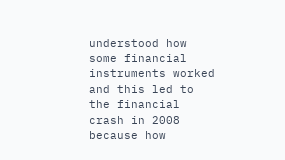understood how some financial instruments worked and this led to the financial crash in 2008 because how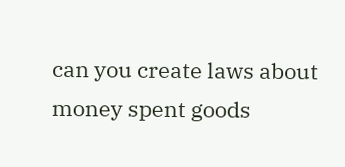can you create laws about money spent goods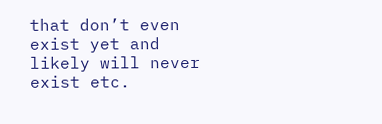that don’t even exist yet and likely will never exist etc.